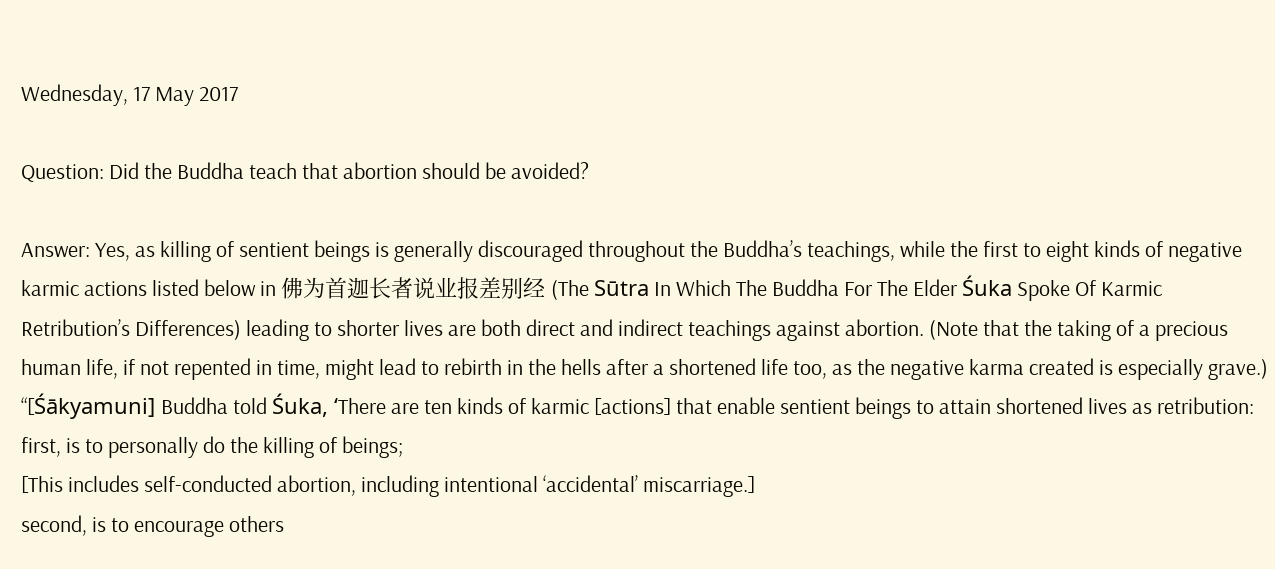Wednesday, 17 May 2017

Question: Did the Buddha teach that abortion should be avoided?

Answer: Yes, as killing of sentient beings is generally discouraged throughout the Buddha’s teachings, while the first to eight kinds of negative karmic actions listed below in 佛为首迦长者说业报差别经 (The Sūtra In Which The Buddha For The Elder Śuka Spoke Of Karmic Retribution’s Differences) leading to shorter lives are both direct and indirect teachings against abortion. (Note that the taking of a precious human life, if not repented in time, might lead to rebirth in the hells after a shortened life too, as the negative karma created is especially grave.)
“[Śākyamuni] Buddha told Śuka, ‘There are ten kinds of karmic [actions] that enable sentient beings to attain shortened lives as retribution:
first, is to personally do the killing of beings;
[This includes self-conducted abortion, including intentional ‘accidental’ miscarriage.]
second, is to encourage others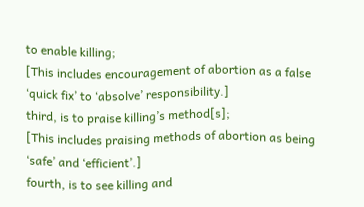to enable killing;
[This includes encouragement of abortion as a false ‘quick fix’ to ‘absolve’ responsibility.]
third, is to praise killing’s method[s];
[This includes praising methods of abortion as being ‘safe’ and ‘efficient’.]
fourth, is to see killing and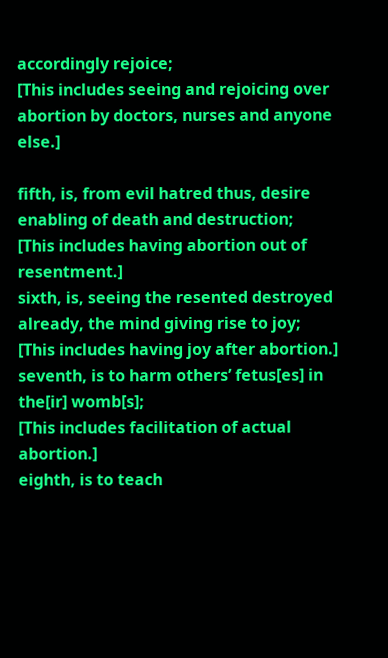accordingly rejoice;
[This includes seeing and rejoicing over abortion by doctors, nurses and anyone else.]

fifth, is, from evil hatred thus, desire enabling of death and destruction;
[This includes having abortion out of resentment.]
sixth, is, seeing the resented destroyed already, the mind giving rise to joy;
[This includes having joy after abortion.]
seventh, is to harm others’ fetus[es] in the[ir] womb[s];
[This includes facilitation of actual abortion.]
eighth, is to teach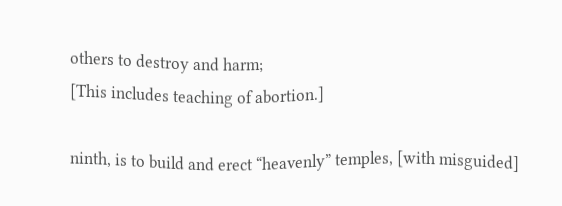others to destroy and harm;
[This includes teaching of abortion.]

ninth, is to build and erect “heavenly” temples, [with misguided]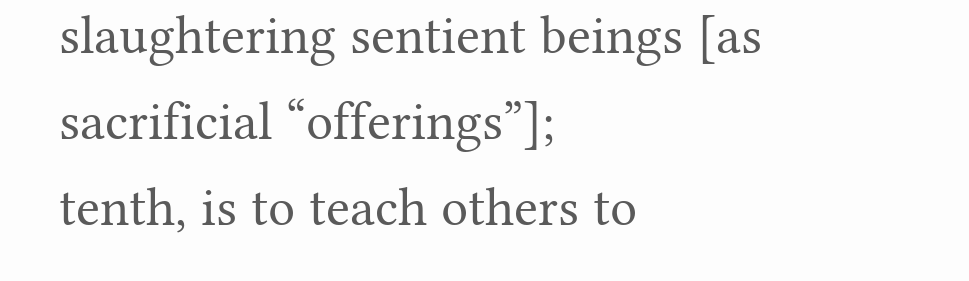slaughtering sentient beings [as sacrificial “offerings”];
tenth, is to teach others to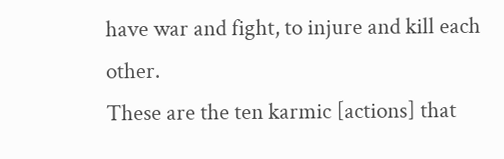have war and fight, to injure and kill each other.
These are the ten karmic [actions] that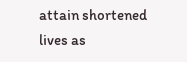attain shortened lives as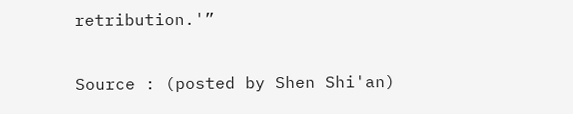retribution.'”

Source : (posted by Shen Shi'an)